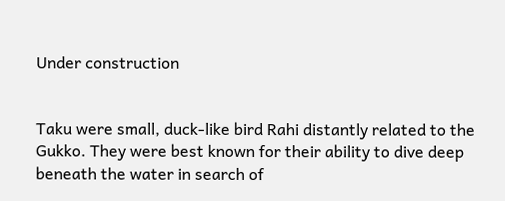Under construction


Taku were small, duck-like bird Rahi distantly related to the Gukko. They were best known for their ability to dive deep beneath the water in search of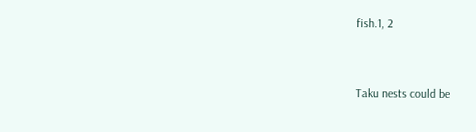fish.1, 2


Taku nests could be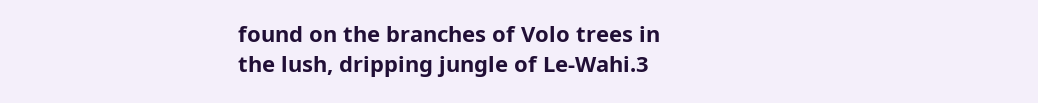found on the branches of Volo trees in the lush, dripping jungle of Le-Wahi.3